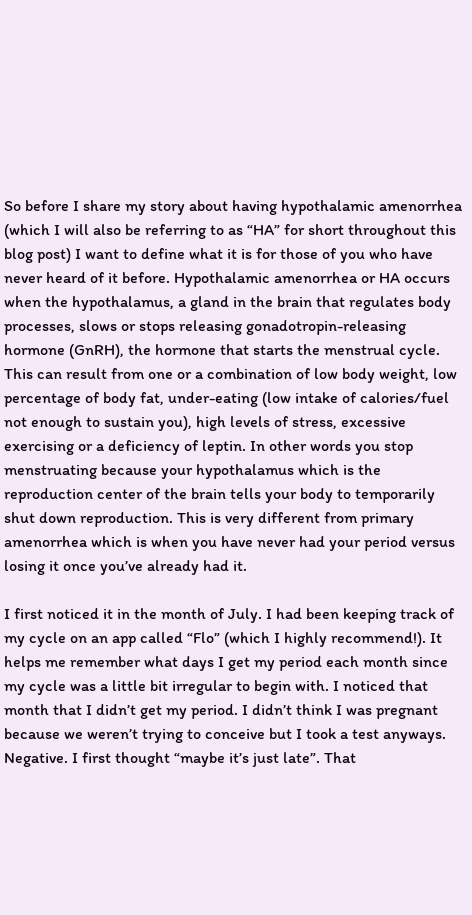So before I share my story about having hypothalamic amenorrhea (which I will also be referring to as “HA” for short throughout this blog post) I want to define what it is for those of you who have never heard of it before. Hypothalamic amenorrhea or HA occurs when the hypothalamus, a gland in the brain that regulates body processes, slows or stops releasing gonadotropin-releasing hormone (GnRH), the hormone that starts the menstrual cycle. This can result from one or a combination of low body weight, low percentage of body fat, under-eating (low intake of calories/fuel not enough to sustain you), high levels of stress, excessive exercising or a deficiency of leptin. In other words you stop menstruating because your hypothalamus which is the reproduction center of the brain tells your body to temporarily shut down reproduction. This is very different from primary amenorrhea which is when you have never had your period versus losing it once you’ve already had it.

I first noticed it in the month of July. I had been keeping track of my cycle on an app called “Flo” (which I highly recommend!). It helps me remember what days I get my period each month since my cycle was a little bit irregular to begin with. I noticed that month that I didn’t get my period. I didn’t think I was pregnant because we weren’t trying to conceive but I took a test anyways. Negative. I first thought “maybe it’s just late”. That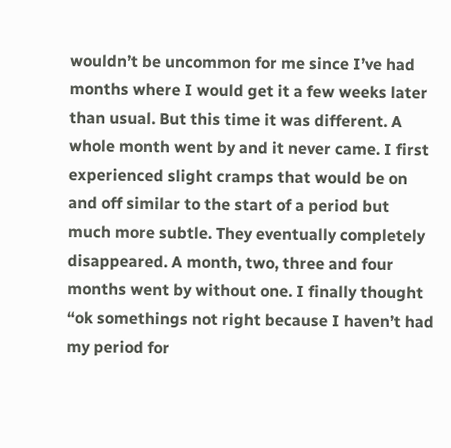wouldn’t be uncommon for me since I’ve had months where I would get it a few weeks later than usual. But this time it was different. A whole month went by and it never came. I first experienced slight cramps that would be on and off similar to the start of a period but much more subtle. They eventually completely disappeared. A month, two, three and four months went by without one. I finally thought “ok somethings not right because I haven’t had my period for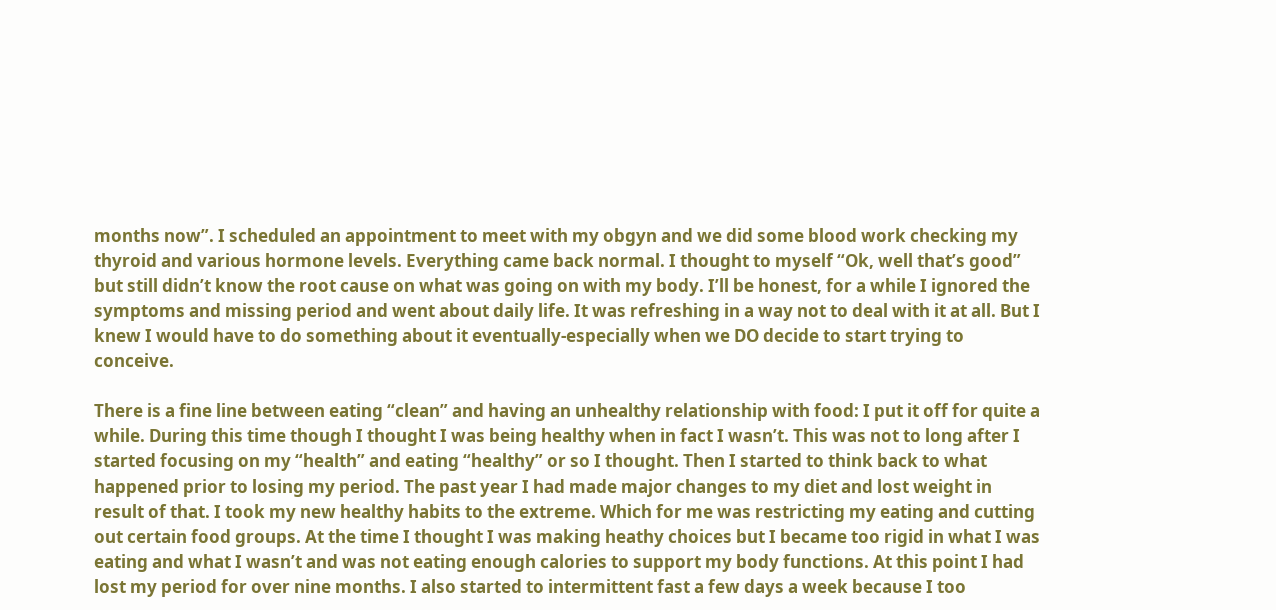months now”. I scheduled an appointment to meet with my obgyn and we did some blood work checking my thyroid and various hormone levels. Everything came back normal. I thought to myself “Ok, well that’s good” but still didn’t know the root cause on what was going on with my body. I’ll be honest, for a while I ignored the symptoms and missing period and went about daily life. It was refreshing in a way not to deal with it at all. But I knew I would have to do something about it eventually-especially when we DO decide to start trying to conceive.

There is a fine line between eating “clean” and having an unhealthy relationship with food: I put it off for quite a while. During this time though I thought I was being healthy when in fact I wasn’t. This was not to long after I started focusing on my “health” and eating “healthy” or so I thought. Then I started to think back to what happened prior to losing my period. The past year I had made major changes to my diet and lost weight in result of that. I took my new healthy habits to the extreme. Which for me was restricting my eating and cutting out certain food groups. At the time I thought I was making heathy choices but I became too rigid in what I was eating and what I wasn’t and was not eating enough calories to support my body functions. At this point I had lost my period for over nine months. I also started to intermittent fast a few days a week because I too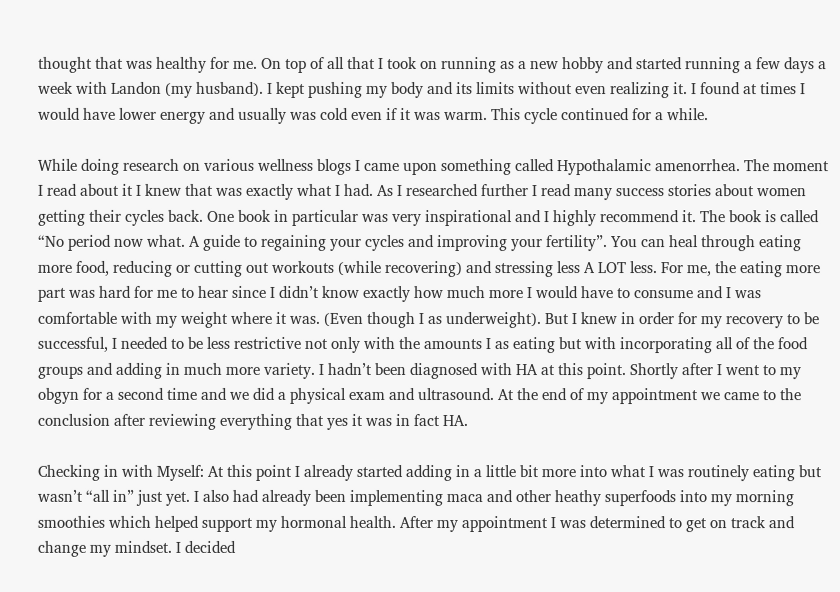thought that was healthy for me. On top of all that I took on running as a new hobby and started running a few days a week with Landon (my husband). I kept pushing my body and its limits without even realizing it. I found at times I would have lower energy and usually was cold even if it was warm. This cycle continued for a while.

While doing research on various wellness blogs I came upon something called Hypothalamic amenorrhea. The moment I read about it I knew that was exactly what I had. As I researched further I read many success stories about women getting their cycles back. One book in particular was very inspirational and I highly recommend it. The book is called “No period now what. A guide to regaining your cycles and improving your fertility”. You can heal through eating more food, reducing or cutting out workouts (while recovering) and stressing less A LOT less. For me, the eating more part was hard for me to hear since I didn’t know exactly how much more I would have to consume and I was comfortable with my weight where it was. (Even though I as underweight). But I knew in order for my recovery to be successful, I needed to be less restrictive not only with the amounts I as eating but with incorporating all of the food groups and adding in much more variety. I hadn’t been diagnosed with HA at this point. Shortly after I went to my obgyn for a second time and we did a physical exam and ultrasound. At the end of my appointment we came to the conclusion after reviewing everything that yes it was in fact HA.

Checking in with Myself: At this point I already started adding in a little bit more into what I was routinely eating but wasn’t “all in” just yet. I also had already been implementing maca and other heathy superfoods into my morning smoothies which helped support my hormonal health. After my appointment I was determined to get on track and change my mindset. I decided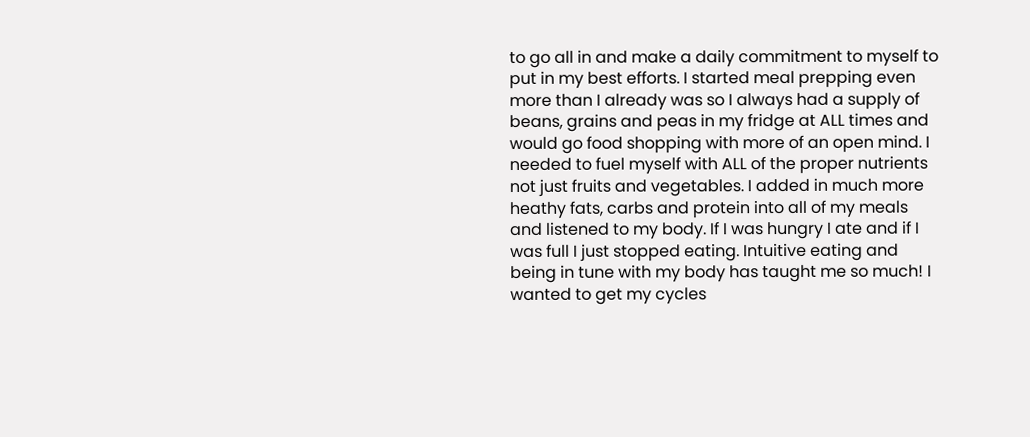to go all in and make a daily commitment to myself to put in my best efforts. I started meal prepping even more than I already was so I always had a supply of beans, grains and peas in my fridge at ALL times and would go food shopping with more of an open mind. I needed to fuel myself with ALL of the proper nutrients not just fruits and vegetables. I added in much more heathy fats, carbs and protein into all of my meals and listened to my body. If I was hungry I ate and if I was full I just stopped eating. Intuitive eating and being in tune with my body has taught me so much! I wanted to get my cycles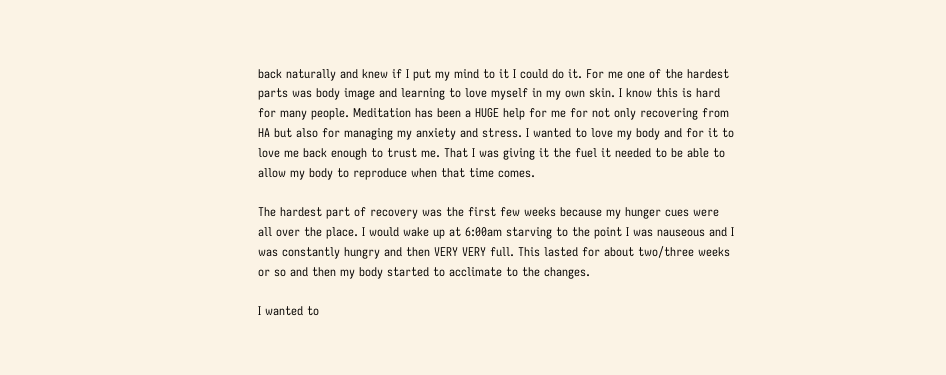back naturally and knew if I put my mind to it I could do it. For me one of the hardest parts was body image and learning to love myself in my own skin. I know this is hard for many people. Meditation has been a HUGE help for me for not only recovering from HA but also for managing my anxiety and stress. I wanted to love my body and for it to love me back enough to trust me. That I was giving it the fuel it needed to be able to allow my body to reproduce when that time comes.

The hardest part of recovery was the first few weeks because my hunger cues were all over the place. I would wake up at 6:00am starving to the point I was nauseous and I was constantly hungry and then VERY VERY full. This lasted for about two/three weeks or so and then my body started to acclimate to the changes.

I wanted to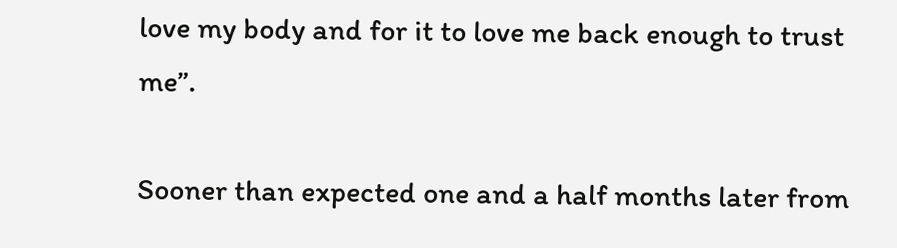love my body and for it to love me back enough to trust me”.

Sooner than expected one and a half months later from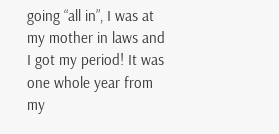going “all in”, I was at my mother in laws and I got my period! It was one whole year from my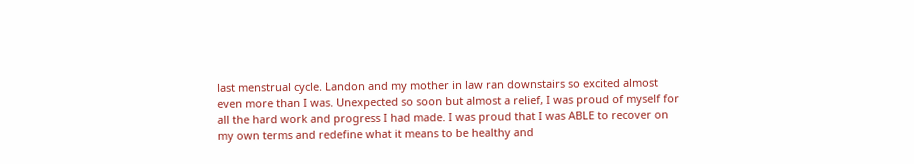last menstrual cycle. Landon and my mother in law ran downstairs so excited almost even more than I was. Unexpected so soon but almost a relief, I was proud of myself for all the hard work and progress I had made. I was proud that I was ABLE to recover on my own terms and redefine what it means to be healthy and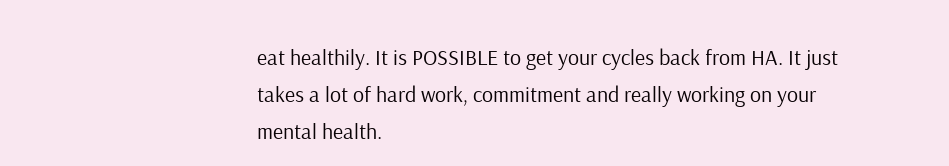eat healthily. It is POSSIBLE to get your cycles back from HA. It just takes a lot of hard work, commitment and really working on your mental health.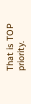That is TOP priority.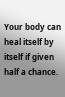Your body can heal itself by itself if given half a chance.